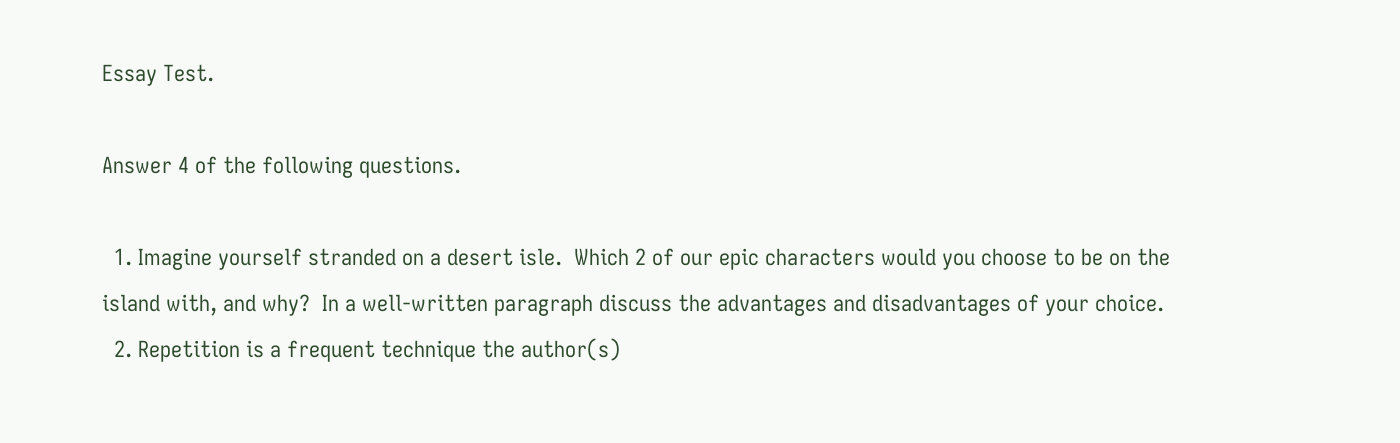Essay Test.

Answer 4 of the following questions.

  1. Imagine yourself stranded on a desert isle.  Which 2 of our epic characters would you choose to be on the island with, and why?  In a well-written paragraph discuss the advantages and disadvantages of your choice.
  2. Repetition is a frequent technique the author(s)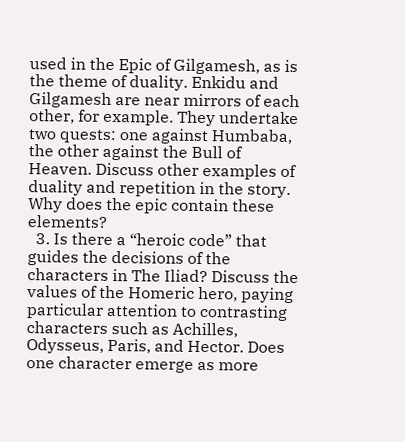used in the Epic of Gilgamesh, as is the theme of duality. Enkidu and Gilgamesh are near mirrors of each other, for example. They undertake two quests: one against Humbaba, the other against the Bull of Heaven. Discuss other examples of duality and repetition in the story. Why does the epic contain these elements?
  3. Is there a “heroic code” that guides the decisions of the characters in The Iliad? Discuss the values of the Homeric hero, paying particular attention to contrasting characters such as Achilles, Odysseus, Paris, and Hector. Does one character emerge as more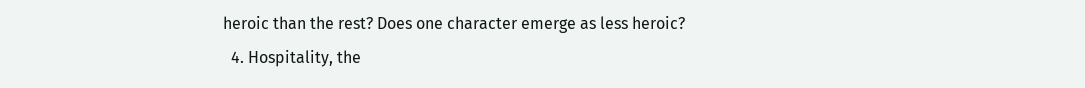heroic than the rest? Does one character emerge as less heroic?
  4. Hospitality, the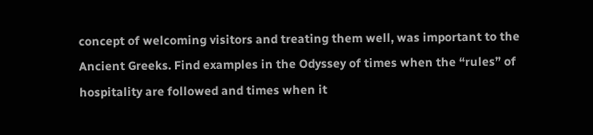concept of welcoming visitors and treating them well, was important to the Ancient Greeks. Find examples in the Odyssey of times when the “rules” of hospitality are followed and times when it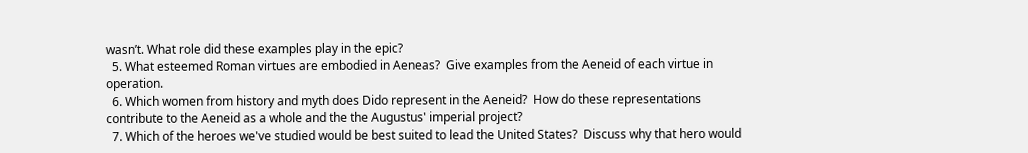wasn’t. What role did these examples play in the epic?
  5. What esteemed Roman virtues are embodied in Aeneas?  Give examples from the Aeneid of each virtue in operation.
  6. Which women from history and myth does Dido represent in the Aeneid?  How do these representations contribute to the Aeneid as a whole and the the Augustus' imperial project?
  7. Which of the heroes we've studied would be best suited to lead the United States?  Discuss why that hero would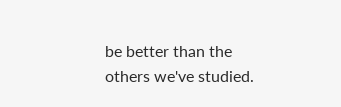be better than the others we've studied.